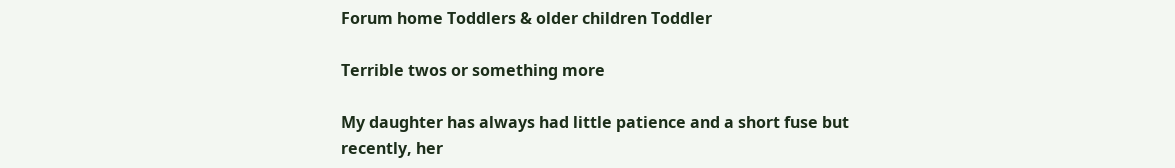Forum home Toddlers & older children Toddler

Terrible twos or something more

My daughter has always had little patience and a short fuse but recently, her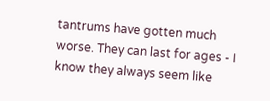tantrums have gotten much worse. They can last for ages - I know they always seem like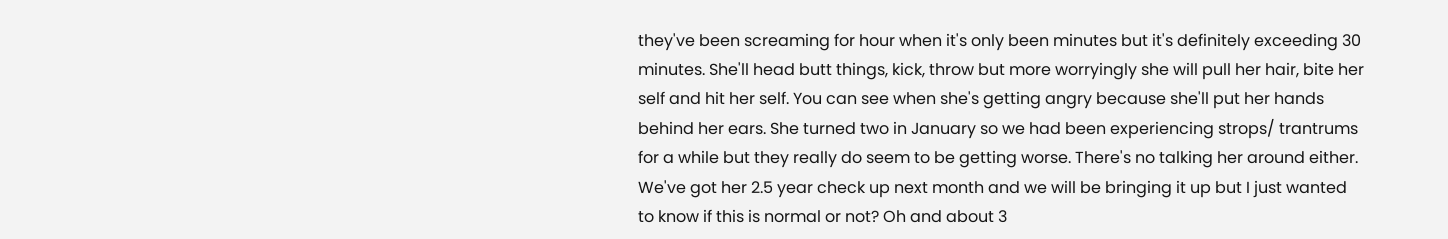they've been screaming for hour when it's only been minutes but it's definitely exceeding 30 minutes. She'll head butt things, kick, throw but more worryingly she will pull her hair, bite her self and hit her self. You can see when she's getting angry because she'll put her hands behind her ears. She turned two in January so we had been experiencing strops/ trantrums for a while but they really do seem to be getting worse. There's no talking her around either. We've got her 2.5 year check up next month and we will be bringing it up but I just wanted to know if this is normal or not? Oh and about 3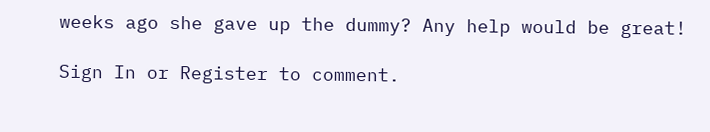weeks ago she gave up the dummy? Any help would be great!

Sign In or Register to comment.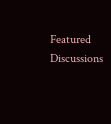Featured Discussions